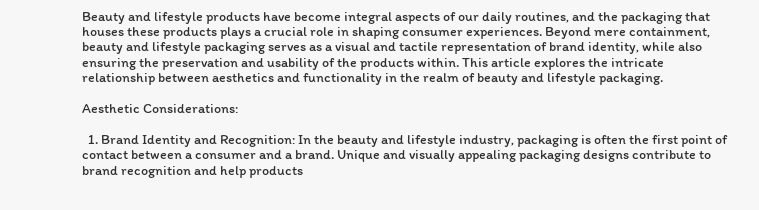Beauty and lifestyle products have become integral aspects of our daily routines, and the packaging that houses these products plays a crucial role in shaping consumer experiences. Beyond mere containment, beauty and lifestyle packaging serves as a visual and tactile representation of brand identity, while also ensuring the preservation and usability of the products within. This article explores the intricate relationship between aesthetics and functionality in the realm of beauty and lifestyle packaging.

Aesthetic Considerations:

  1. Brand Identity and Recognition: In the beauty and lifestyle industry, packaging is often the first point of contact between a consumer and a brand. Unique and visually appealing packaging designs contribute to brand recognition and help products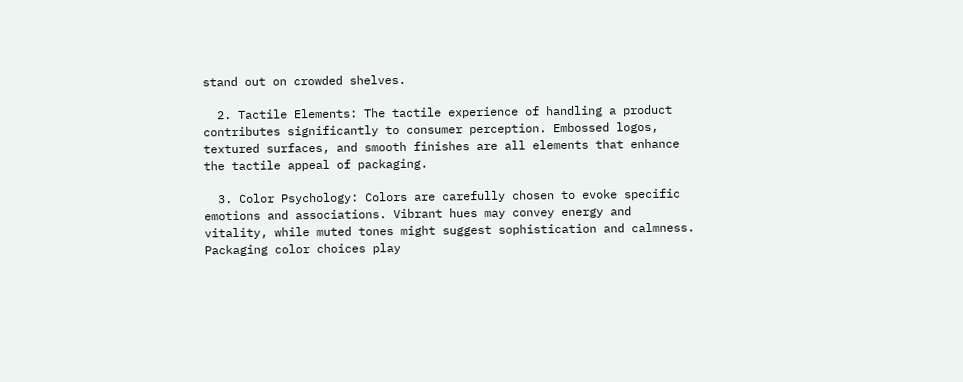stand out on crowded shelves.

  2. Tactile Elements: The tactile experience of handling a product contributes significantly to consumer perception. Embossed logos, textured surfaces, and smooth finishes are all elements that enhance the tactile appeal of packaging.

  3. Color Psychology: Colors are carefully chosen to evoke specific emotions and associations. Vibrant hues may convey energy and vitality, while muted tones might suggest sophistication and calmness. Packaging color choices play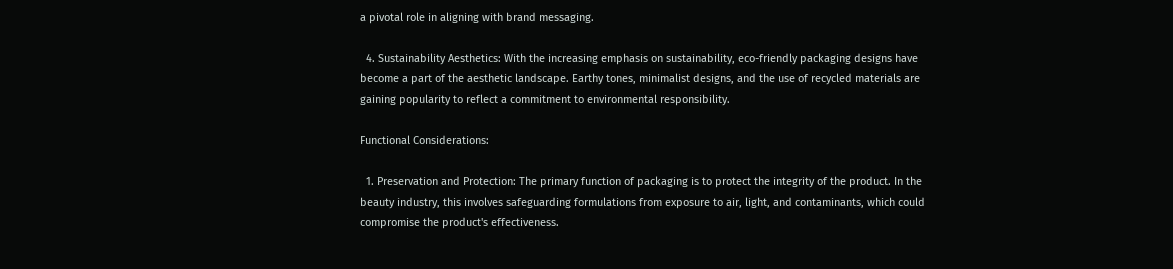a pivotal role in aligning with brand messaging.

  4. Sustainability Aesthetics: With the increasing emphasis on sustainability, eco-friendly packaging designs have become a part of the aesthetic landscape. Earthy tones, minimalist designs, and the use of recycled materials are gaining popularity to reflect a commitment to environmental responsibility.

Functional Considerations:

  1. Preservation and Protection: The primary function of packaging is to protect the integrity of the product. In the beauty industry, this involves safeguarding formulations from exposure to air, light, and contaminants, which could compromise the product's effectiveness.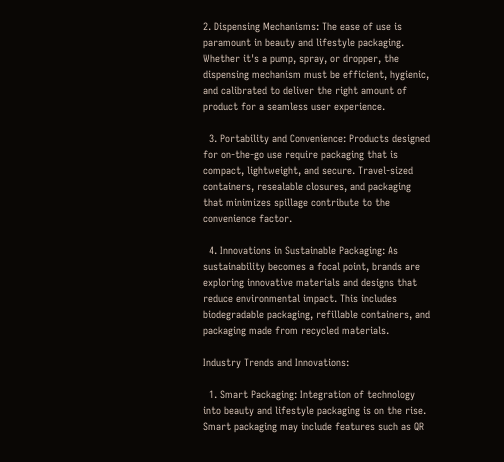2. Dispensing Mechanisms: The ease of use is paramount in beauty and lifestyle packaging. Whether it's a pump, spray, or dropper, the dispensing mechanism must be efficient, hygienic, and calibrated to deliver the right amount of product for a seamless user experience.

  3. Portability and Convenience: Products designed for on-the-go use require packaging that is compact, lightweight, and secure. Travel-sized containers, resealable closures, and packaging that minimizes spillage contribute to the convenience factor.

  4. Innovations in Sustainable Packaging: As sustainability becomes a focal point, brands are exploring innovative materials and designs that reduce environmental impact. This includes biodegradable packaging, refillable containers, and packaging made from recycled materials.

Industry Trends and Innovations:

  1. Smart Packaging: Integration of technology into beauty and lifestyle packaging is on the rise. Smart packaging may include features such as QR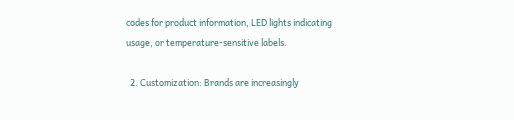codes for product information, LED lights indicating usage, or temperature-sensitive labels.

  2. Customization: Brands are increasingly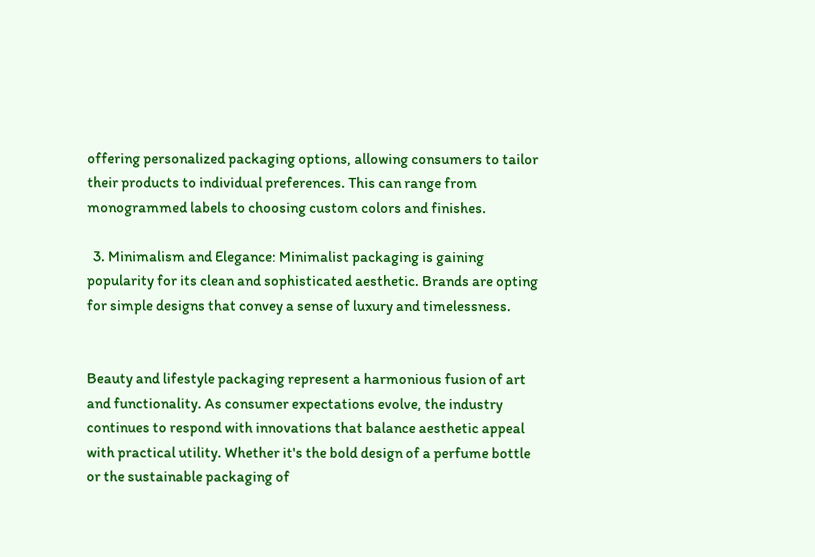offering personalized packaging options, allowing consumers to tailor their products to individual preferences. This can range from monogrammed labels to choosing custom colors and finishes.

  3. Minimalism and Elegance: Minimalist packaging is gaining popularity for its clean and sophisticated aesthetic. Brands are opting for simple designs that convey a sense of luxury and timelessness.


Beauty and lifestyle packaging represent a harmonious fusion of art and functionality. As consumer expectations evolve, the industry continues to respond with innovations that balance aesthetic appeal with practical utility. Whether it's the bold design of a perfume bottle or the sustainable packaging of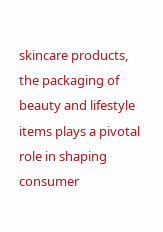skincare products, the packaging of beauty and lifestyle items plays a pivotal role in shaping consumer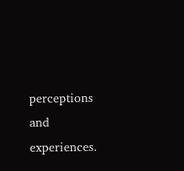perceptions and experiences.